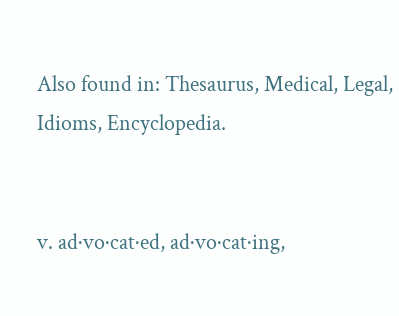Also found in: Thesaurus, Medical, Legal, Idioms, Encyclopedia.


v. ad·vo·cat·ed, ad·vo·cat·ing,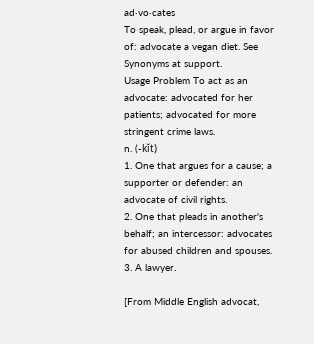ad·vo·cates
To speak, plead, or argue in favor of: advocate a vegan diet. See Synonyms at support.
Usage Problem To act as an advocate: advocated for her patients; advocated for more stringent crime laws.
n. (-kĭt)
1. One that argues for a cause; a supporter or defender: an advocate of civil rights.
2. One that pleads in another's behalf; an intercessor: advocates for abused children and spouses.
3. A lawyer.

[From Middle English advocat,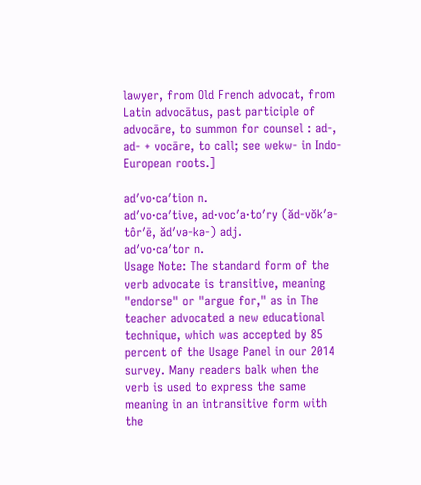lawyer, from Old French advocat, from Latin advocātus, past participle of advocāre, to summon for counsel : ad-, ad- + vocāre, to call; see wekw- in Indo-European roots.]

ad′vo·ca′tion n.
ad′vo·ca′tive, ad·voc′a·to′ry (ăd-vŏk′ə-tôr′ē, ăd′və-kə-) adj.
ad′vo·ca′tor n.
Usage Note: The standard form of the verb advocate is transitive, meaning "endorse" or "argue for," as in The teacher advocated a new educational technique, which was accepted by 85 percent of the Usage Panel in our 2014 survey. Many readers balk when the verb is used to express the same meaning in an intransitive form with the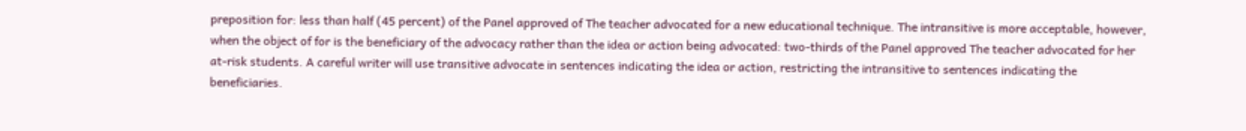preposition for: less than half (45 percent) of the Panel approved of The teacher advocated for a new educational technique. The intransitive is more acceptable, however, when the object of for is the beneficiary of the advocacy rather than the idea or action being advocated: two-thirds of the Panel approved The teacher advocated for her at-risk students. A careful writer will use transitive advocate in sentences indicating the idea or action, restricting the intransitive to sentences indicating the beneficiaries.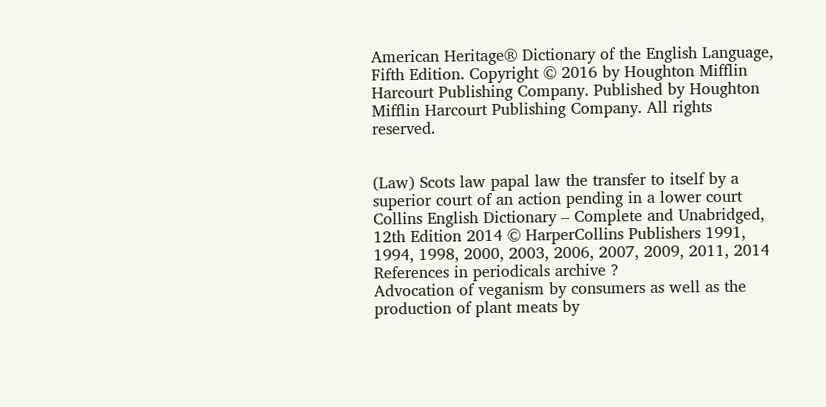American Heritage® Dictionary of the English Language, Fifth Edition. Copyright © 2016 by Houghton Mifflin Harcourt Publishing Company. Published by Houghton Mifflin Harcourt Publishing Company. All rights reserved.


(Law) Scots law papal law the transfer to itself by a superior court of an action pending in a lower court
Collins English Dictionary – Complete and Unabridged, 12th Edition 2014 © HarperCollins Publishers 1991, 1994, 1998, 2000, 2003, 2006, 2007, 2009, 2011, 2014
References in periodicals archive ?
Advocation of veganism by consumers as well as the production of plant meats by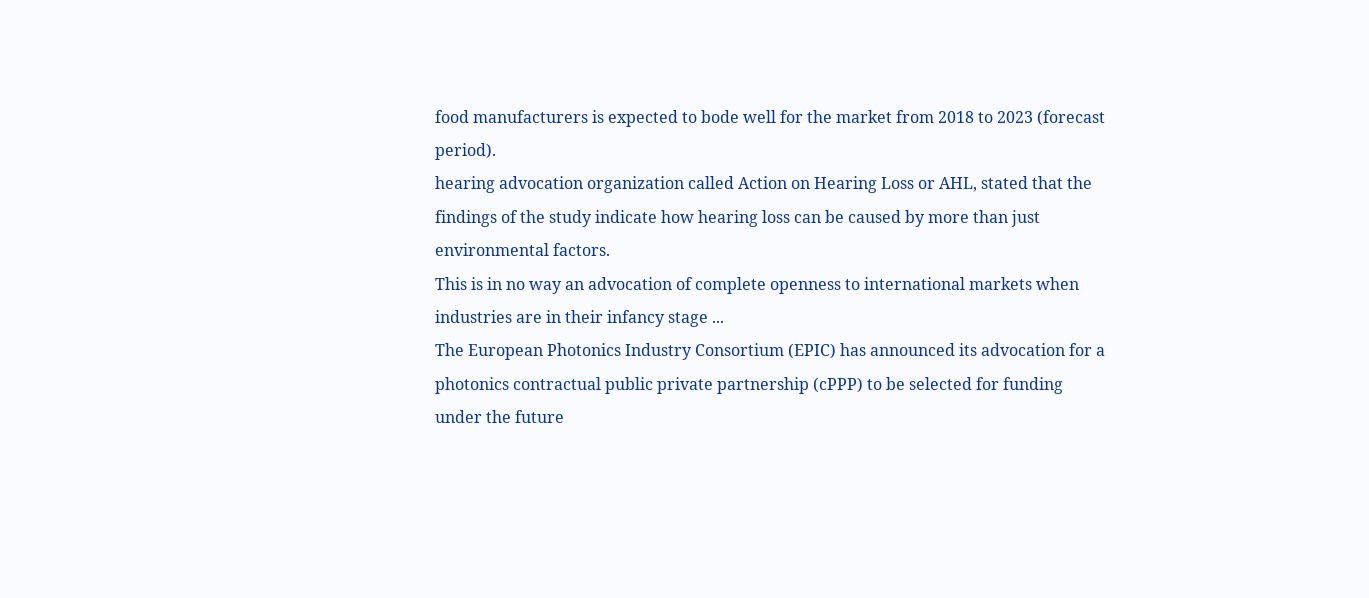food manufacturers is expected to bode well for the market from 2018 to 2023 (forecast period).
hearing advocation organization called Action on Hearing Loss or AHL, stated that the findings of the study indicate how hearing loss can be caused by more than just environmental factors.
This is in no way an advocation of complete openness to international markets when industries are in their infancy stage ...
The European Photonics Industry Consortium (EPIC) has announced its advocation for a photonics contractual public private partnership (cPPP) to be selected for funding under the future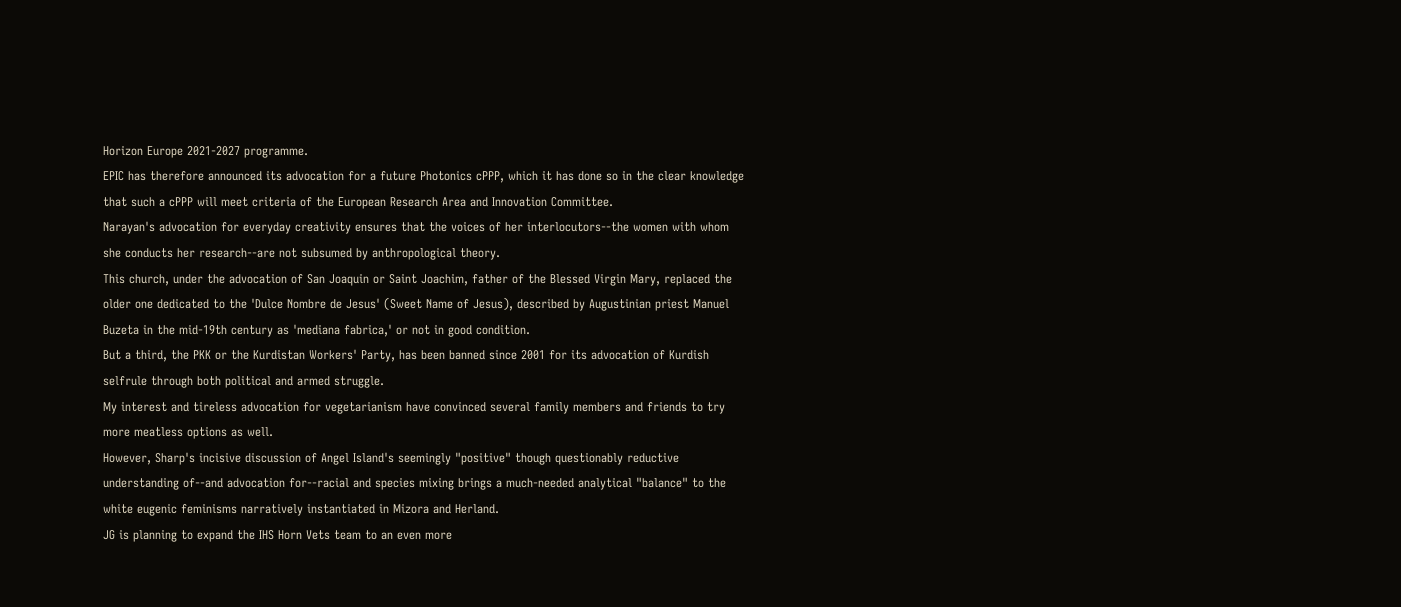Horizon Europe 2021-2027 programme.
EPIC has therefore announced its advocation for a future Photonics cPPP, which it has done so in the clear knowledge that such a cPPP will meet criteria of the European Research Area and Innovation Committee.
Narayan's advocation for everyday creativity ensures that the voices of her interlocutors--the women with whom she conducts her research--are not subsumed by anthropological theory.
This church, under the advocation of San Joaquin or Saint Joachim, father of the Blessed Virgin Mary, replaced the older one dedicated to the 'Dulce Nombre de Jesus' (Sweet Name of Jesus), described by Augustinian priest Manuel Buzeta in the mid-19th century as 'mediana fabrica,' or not in good condition.
But a third, the PKK or the Kurdistan Workers' Party, has been banned since 2001 for its advocation of Kurdish selfrule through both political and armed struggle.
My interest and tireless advocation for vegetarianism have convinced several family members and friends to try more meatless options as well.
However, Sharp's incisive discussion of Angel Island's seemingly "positive" though questionably reductive understanding of--and advocation for--racial and species mixing brings a much-needed analytical "balance" to the white eugenic feminisms narratively instantiated in Mizora and Herland.
JG is planning to expand the IHS Horn Vets team to an even more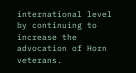international level by continuing to increase the advocation of Horn veterans.